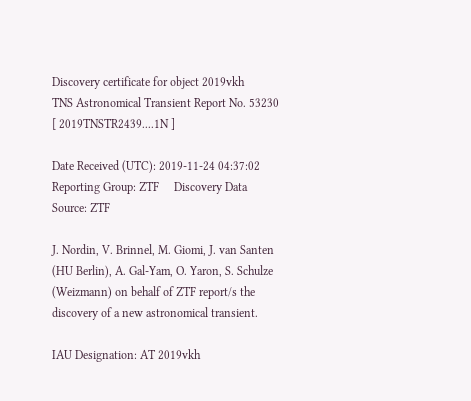Discovery certificate for object 2019vkh
TNS Astronomical Transient Report No. 53230 [ 2019TNSTR2439....1N ]

Date Received (UTC): 2019-11-24 04:37:02
Reporting Group: ZTF     Discovery Data Source: ZTF

J. Nordin, V. Brinnel, M. Giomi, J. van Santen (HU Berlin), A. Gal-Yam, O. Yaron, S. Schulze (Weizmann) on behalf of ZTF report/s the discovery of a new astronomical transient.

IAU Designation: AT 2019vkh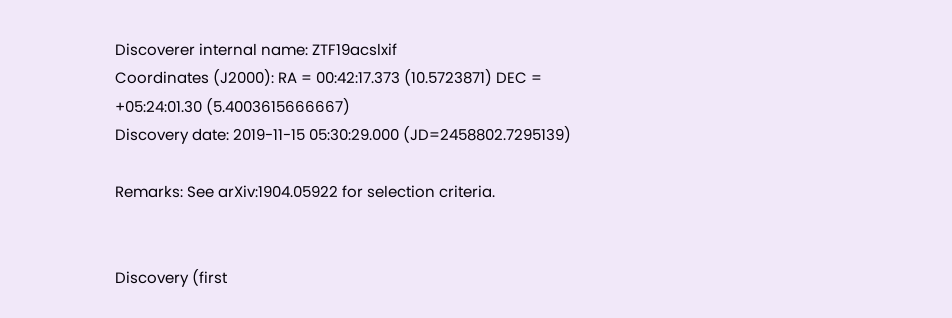Discoverer internal name: ZTF19acslxif
Coordinates (J2000): RA = 00:42:17.373 (10.5723871) DEC = +05:24:01.30 (5.4003615666667)
Discovery date: 2019-11-15 05:30:29.000 (JD=2458802.7295139)

Remarks: See arXiv:1904.05922 for selection criteria.


Discovery (first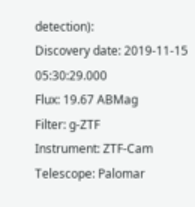detection):
Discovery date: 2019-11-15 05:30:29.000
Flux: 19.67 ABMag
Filter: g-ZTF
Instrument: ZTF-Cam
Telescope: Palomar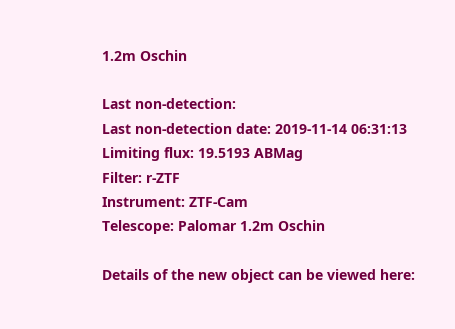1.2m Oschin

Last non-detection:
Last non-detection date: 2019-11-14 06:31:13
Limiting flux: 19.5193 ABMag
Filter: r-ZTF
Instrument: ZTF-Cam
Telescope: Palomar 1.2m Oschin

Details of the new object can be viewed here: